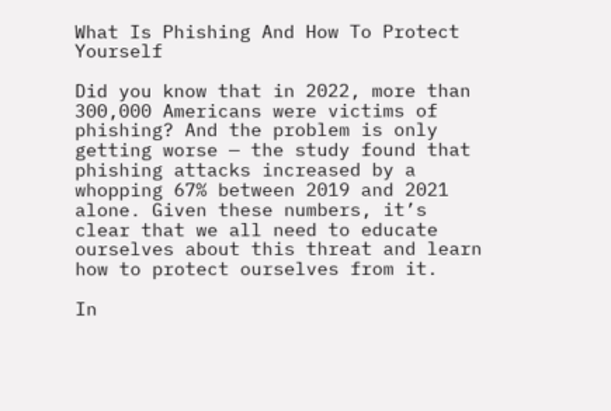What Is Phishing And How To Protect Yourself

Did you know that in 2022, more than 300,000 Americans were victims of phishing? And the problem is only getting worse — the study found that phishing attacks increased by a whopping 67% between 2019 and 2021 alone. Given these numbers, it’s clear that we all need to educate ourselves about this threat and learn how to protect ourselves from it.

In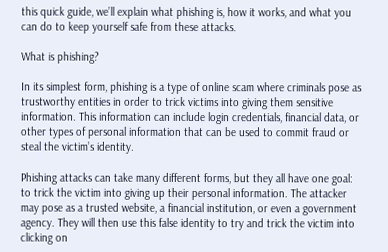this quick guide, we’ll explain what phishing is, how it works, and what you can do to keep yourself safe from these attacks.

What is phishing?

In its simplest form, phishing is a type of online scam where criminals pose as trustworthy entities in order to trick victims into giving them sensitive information. This information can include login credentials, financial data, or other types of personal information that can be used to commit fraud or steal the victim’s identity.

Phishing attacks can take many different forms, but they all have one goal: to trick the victim into giving up their personal information. The attacker may pose as a trusted website, a financial institution, or even a government agency. They will then use this false identity to try and trick the victim into clicking on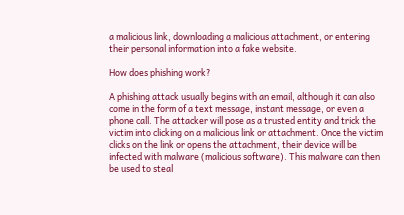a malicious link, downloading a malicious attachment, or entering their personal information into a fake website.

How does phishing work?

A phishing attack usually begins with an email, although it can also come in the form of a text message, instant message, or even a phone call. The attacker will pose as a trusted entity and trick the victim into clicking on a malicious link or attachment. Once the victim clicks on the link or opens the attachment, their device will be infected with malware (malicious software). This malware can then be used to steal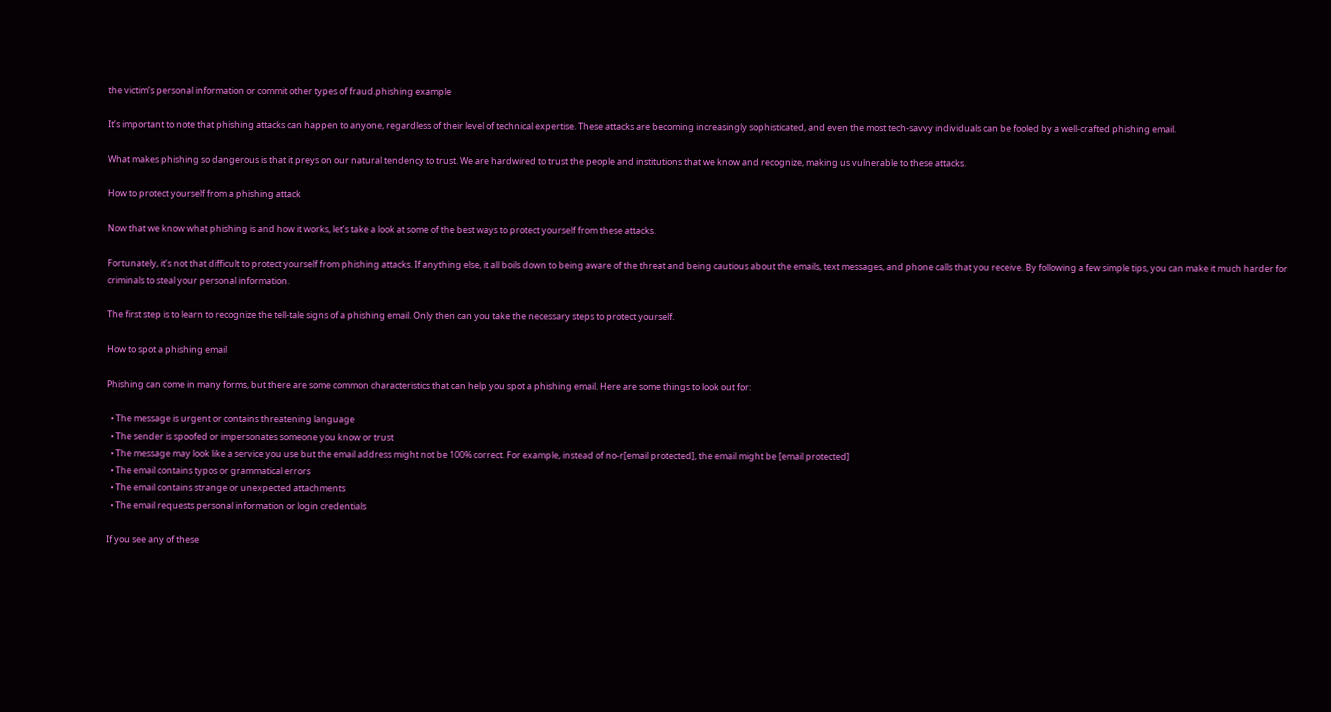the victim’s personal information or commit other types of fraud.phishing example

It’s important to note that phishing attacks can happen to anyone, regardless of their level of technical expertise. These attacks are becoming increasingly sophisticated, and even the most tech-savvy individuals can be fooled by a well-crafted phishing email.

What makes phishing so dangerous is that it preys on our natural tendency to trust. We are hardwired to trust the people and institutions that we know and recognize, making us vulnerable to these attacks.

How to protect yourself from a phishing attack

Now that we know what phishing is and how it works, let’s take a look at some of the best ways to protect yourself from these attacks.

Fortunately, it’s not that difficult to protect yourself from phishing attacks. If anything else, it all boils down to being aware of the threat and being cautious about the emails, text messages, and phone calls that you receive. By following a few simple tips, you can make it much harder for criminals to steal your personal information.

The first step is to learn to recognize the tell-tale signs of a phishing email. Only then can you take the necessary steps to protect yourself.

How to spot a phishing email

Phishing can come in many forms, but there are some common characteristics that can help you spot a phishing email. Here are some things to look out for:

  • The message is urgent or contains threatening language
  • The sender is spoofed or impersonates someone you know or trust
  • The message may look like a service you use but the email address might not be 100% correct. For example, instead of no-r[email protected], the email might be [email protected]
  • The email contains typos or grammatical errors
  • The email contains strange or unexpected attachments
  • The email requests personal information or login credentials

If you see any of these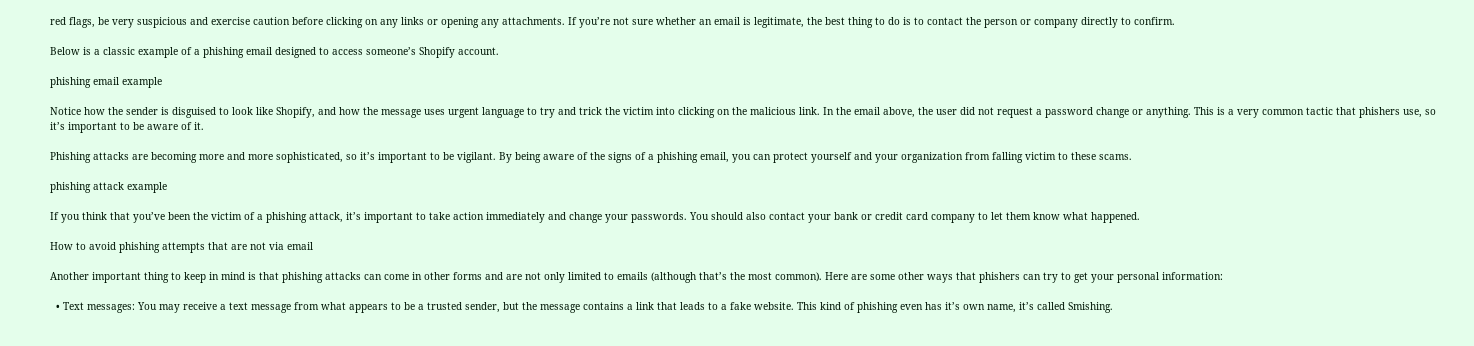red flags, be very suspicious and exercise caution before clicking on any links or opening any attachments. If you’re not sure whether an email is legitimate, the best thing to do is to contact the person or company directly to confirm.

Below is a classic example of a phishing email designed to access someone’s Shopify account.

phishing email example

Notice how the sender is disguised to look like Shopify, and how the message uses urgent language to try and trick the victim into clicking on the malicious link. In the email above, the user did not request a password change or anything. This is a very common tactic that phishers use, so it’s important to be aware of it.

Phishing attacks are becoming more and more sophisticated, so it’s important to be vigilant. By being aware of the signs of a phishing email, you can protect yourself and your organization from falling victim to these scams.

phishing attack example

If you think that you’ve been the victim of a phishing attack, it’s important to take action immediately and change your passwords. You should also contact your bank or credit card company to let them know what happened.

How to avoid phishing attempts that are not via email

Another important thing to keep in mind is that phishing attacks can come in other forms and are not only limited to emails (although that’s the most common). Here are some other ways that phishers can try to get your personal information:

  • Text messages: You may receive a text message from what appears to be a trusted sender, but the message contains a link that leads to a fake website. This kind of phishing even has it’s own name, it’s called Smishing.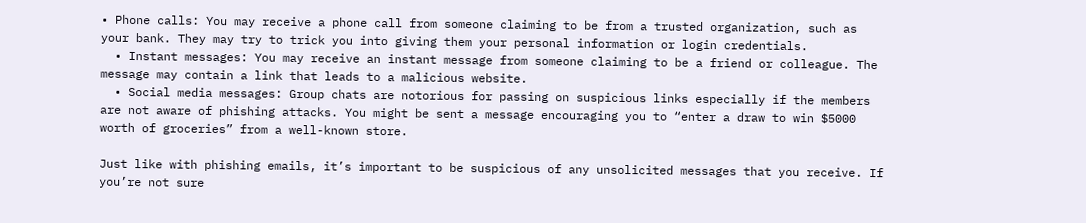• Phone calls: You may receive a phone call from someone claiming to be from a trusted organization, such as your bank. They may try to trick you into giving them your personal information or login credentials.
  • Instant messages: You may receive an instant message from someone claiming to be a friend or colleague. The message may contain a link that leads to a malicious website.
  • Social media messages: Group chats are notorious for passing on suspicious links especially if the members are not aware of phishing attacks. You might be sent a message encouraging you to “enter a draw to win $5000 worth of groceries” from a well-known store.

Just like with phishing emails, it’s important to be suspicious of any unsolicited messages that you receive. If you’re not sure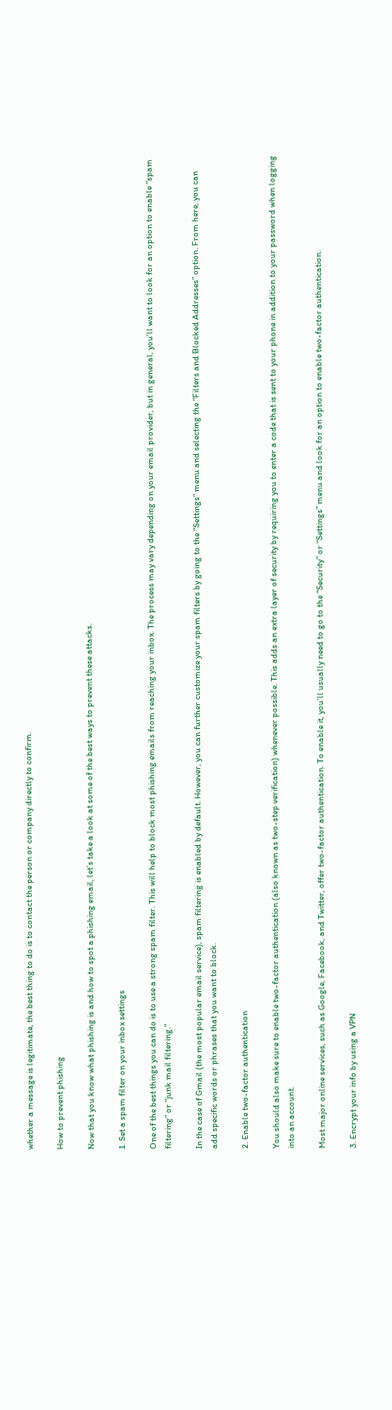whether a message is legitimate, the best thing to do is to contact the person or company directly to confirm.

How to prevent phishing

Now that you know what phishing is and how to spot a phishing email, let’s take a look at some of the best ways to prevent these attacks.

1. Set a spam filter on your inbox settings

One of the best things you can do is to use a strong spam filter. This will help to block most phishing emails from reaching your inbox. The process may vary depending on your email provider, but in general, you’ll want to look for an option to enable “spam filtering” or “junk mail filtering.”

In the case of Gmail (the most popular email service), spam filtering is enabled by default. However, you can further customize your spam filters by going to the “Settings” menu and selecting the “Filters and Blocked Addresses” option. From here, you can add specific words or phrases that you want to block.

2. Enable two-factor authentication

You should also make sure to enable two-factor authentication (also known as two-step verification) whenever possible. This adds an extra layer of security by requiring you to enter a code that is sent to your phone in addition to your password when logging into an account.

Most major online services, such as Google, Facebook, and Twitter, offer two-factor authentication. To enable it, you’ll usually need to go to the “Security” or “Settings” menu and look for an option to enable two-factor authentication.

3. Encrypt your info by using a VPN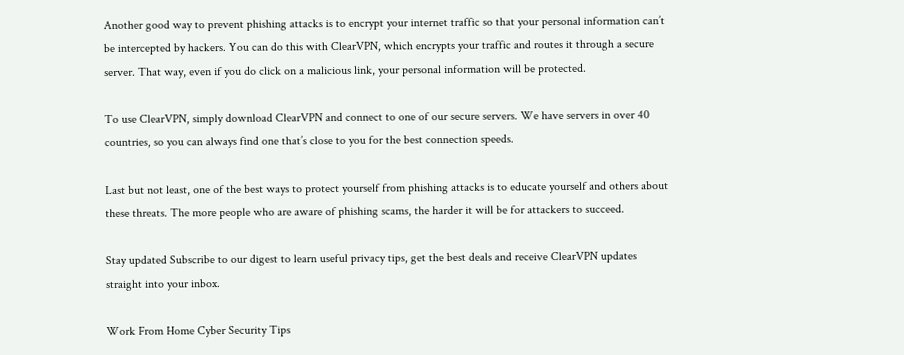Another good way to prevent phishing attacks is to encrypt your internet traffic so that your personal information can’t be intercepted by hackers. You can do this with ClearVPN, which encrypts your traffic and routes it through a secure server. That way, even if you do click on a malicious link, your personal information will be protected.

To use ClearVPN, simply download ClearVPN and connect to one of our secure servers. We have servers in over 40 countries, so you can always find one that’s close to you for the best connection speeds.

Last but not least, one of the best ways to protect yourself from phishing attacks is to educate yourself and others about these threats. The more people who are aware of phishing scams, the harder it will be for attackers to succeed.

Stay updated Subscribe to our digest to learn useful privacy tips, get the best deals and receive ClearVPN updates straight into your inbox.

Work From Home Cyber Security Tips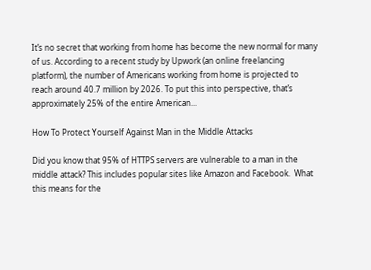It’s no secret that working from home has become the new normal for many of us. According to a recent study by Upwork (an online freelancing platform), the number of Americans working from home is projected to reach around 40.7 million by 2026. To put this into perspective, that’s approximately 25% of the entire American...

How To Protect Yourself Against Man in the Middle Attacks

Did you know that 95% of HTTPS servers are vulnerable to a man in the middle attack? This includes popular sites like Amazon and Facebook.  What this means for the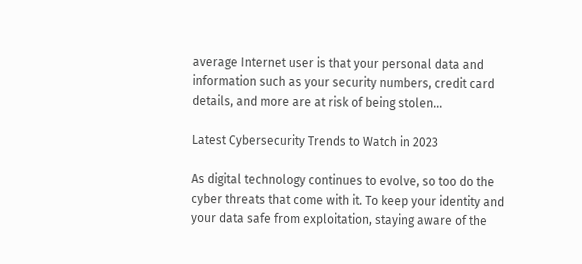average Internet user is that your personal data and information such as your security numbers, credit card details, and more are at risk of being stolen...

Latest Cybersecurity Trends to Watch in 2023

As digital technology continues to evolve, so too do the cyber threats that come with it. To keep your identity and your data safe from exploitation, staying aware of the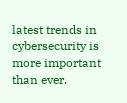latest trends in cybersecurity is more important than ever.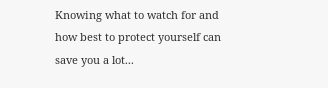Knowing what to watch for and how best to protect yourself can save you a lot...